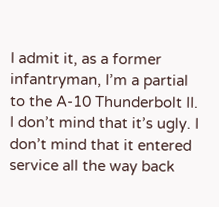I admit it, as a former infantryman, I’m a partial to the A-10 Thunderbolt II. I don’t mind that it’s ugly. I don’t mind that it entered service all the way back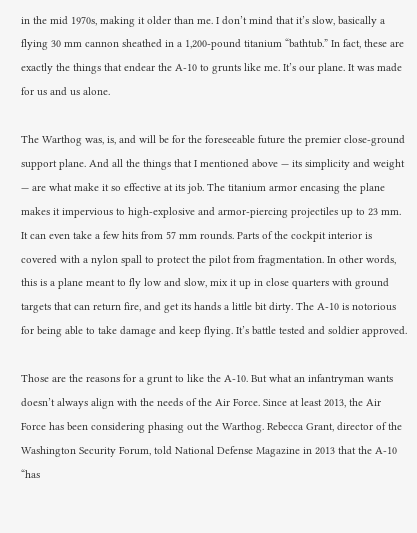in the mid 1970s, making it older than me. I don’t mind that it’s slow, basically a flying 30 mm cannon sheathed in a 1,200-pound titanium “bathtub.” In fact, these are exactly the things that endear the A-10 to grunts like me. It’s our plane. It was made for us and us alone.

The Warthog was, is, and will be for the foreseeable future the premier close-ground support plane. And all the things that I mentioned above — its simplicity and weight — are what make it so effective at its job. The titanium armor encasing the plane makes it impervious to high-explosive and armor-piercing projectiles up to 23 mm. It can even take a few hits from 57 mm rounds. Parts of the cockpit interior is covered with a nylon spall to protect the pilot from fragmentation. In other words, this is a plane meant to fly low and slow, mix it up in close quarters with ground targets that can return fire, and get its hands a little bit dirty. The A-10 is notorious for being able to take damage and keep flying. It’s battle tested and soldier approved.

Those are the reasons for a grunt to like the A-10. But what an infantryman wants doesn’t always align with the needs of the Air Force. Since at least 2013, the Air Force has been considering phasing out the Warthog. Rebecca Grant, director of the Washington Security Forum, told National Defense Magazine in 2013 that the A-10 “has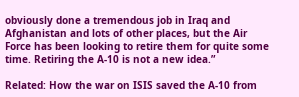obviously done a tremendous job in Iraq and Afghanistan and lots of other places, but the Air Force has been looking to retire them for quite some time. Retiring the A-10 is not a new idea.”

Related: How the war on ISIS saved the A-10 from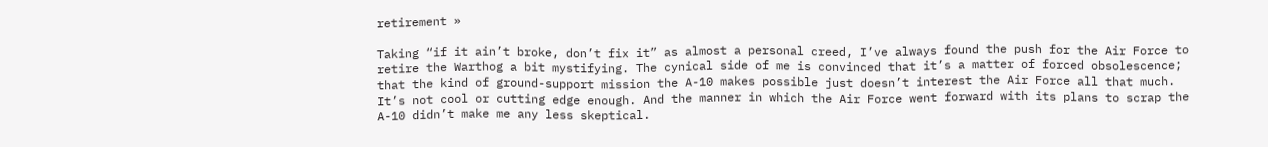retirement »

Taking “if it ain’t broke, don’t fix it” as almost a personal creed, I’ve always found the push for the Air Force to retire the Warthog a bit mystifying. The cynical side of me is convinced that it’s a matter of forced obsolescence; that the kind of ground-support mission the A-10 makes possible just doesn’t interest the Air Force all that much. It’s not cool or cutting edge enough. And the manner in which the Air Force went forward with its plans to scrap the A-10 didn’t make me any less skeptical.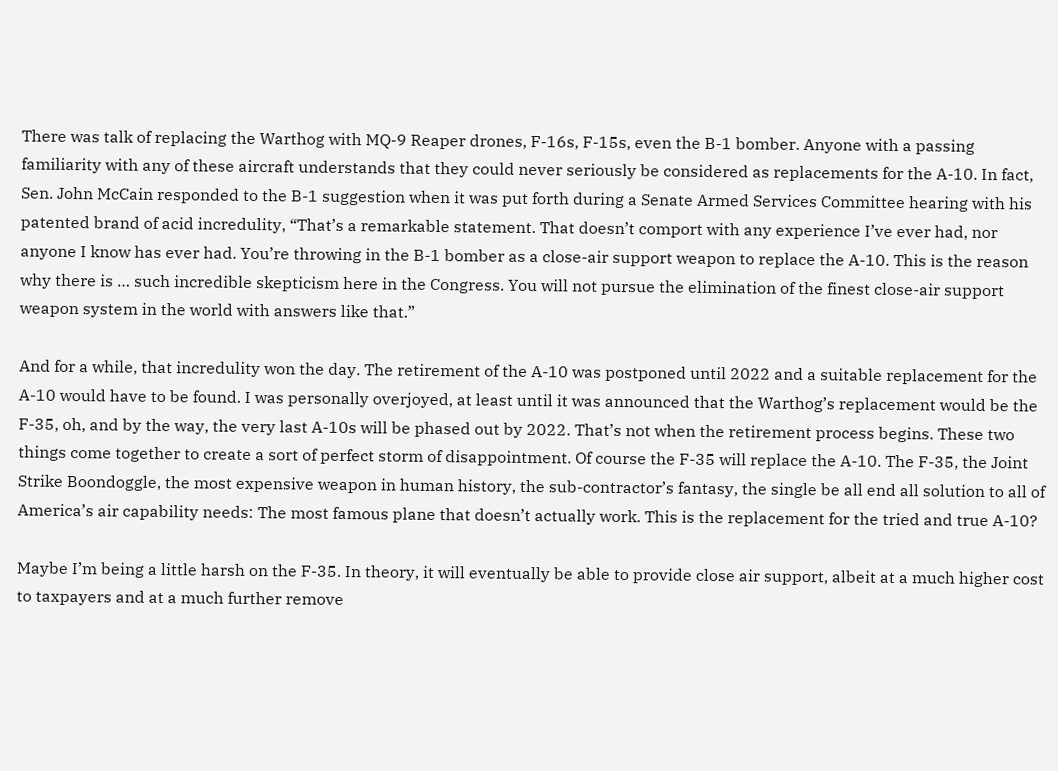There was talk of replacing the Warthog with MQ-9 Reaper drones, F-16s, F-15s, even the B-1 bomber. Anyone with a passing familiarity with any of these aircraft understands that they could never seriously be considered as replacements for the A-10. In fact, Sen. John McCain responded to the B-1 suggestion when it was put forth during a Senate Armed Services Committee hearing with his patented brand of acid incredulity, “That’s a remarkable statement. That doesn’t comport with any experience I’ve ever had, nor anyone I know has ever had. You’re throwing in the B-1 bomber as a close-air support weapon to replace the A-10. This is the reason why there is … such incredible skepticism here in the Congress. You will not pursue the elimination of the finest close-air support weapon system in the world with answers like that.”

And for a while, that incredulity won the day. The retirement of the A-10 was postponed until 2022 and a suitable replacement for the A-10 would have to be found. I was personally overjoyed, at least until it was announced that the Warthog’s replacement would be the F-35, oh, and by the way, the very last A-10s will be phased out by 2022. That’s not when the retirement process begins. These two things come together to create a sort of perfect storm of disappointment. Of course the F-35 will replace the A-10. The F-35, the Joint Strike Boondoggle, the most expensive weapon in human history, the sub-contractor’s fantasy, the single be all end all solution to all of America’s air capability needs: The most famous plane that doesn’t actually work. This is the replacement for the tried and true A-10?

Maybe I’m being a little harsh on the F-35. In theory, it will eventually be able to provide close air support, albeit at a much higher cost to taxpayers and at a much further remove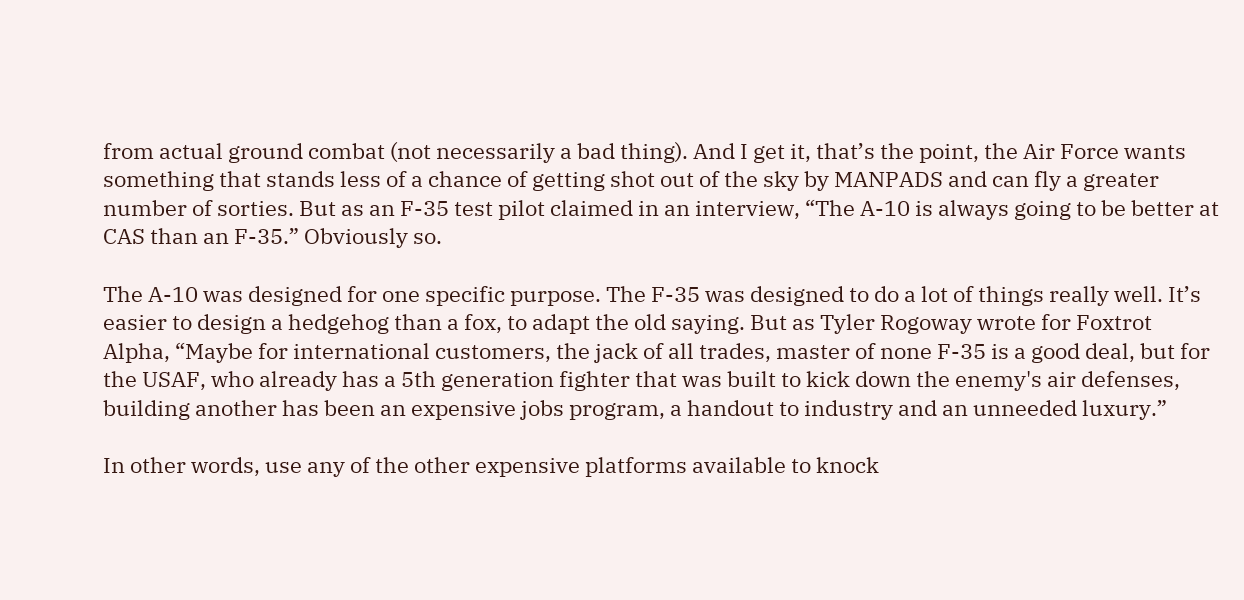from actual ground combat (not necessarily a bad thing). And I get it, that’s the point, the Air Force wants something that stands less of a chance of getting shot out of the sky by MANPADS and can fly a greater number of sorties. But as an F-35 test pilot claimed in an interview, “The A-10 is always going to be better at CAS than an F-35.” Obviously so.

The A-10 was designed for one specific purpose. The F-35 was designed to do a lot of things really well. It’s easier to design a hedgehog than a fox, to adapt the old saying. But as Tyler Rogoway wrote for Foxtrot Alpha, “Maybe for international customers, the jack of all trades, master of none F-35 is a good deal, but for the USAF, who already has a 5th generation fighter that was built to kick down the enemy's air defenses, building another has been an expensive jobs program, a handout to industry and an unneeded luxury.”

In other words, use any of the other expensive platforms available to knock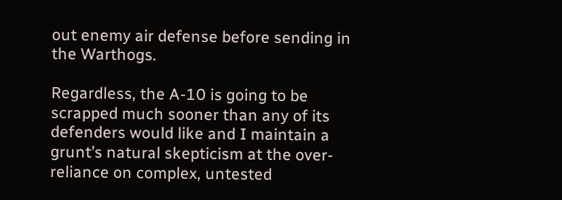out enemy air defense before sending in the Warthogs.

Regardless, the A-10 is going to be scrapped much sooner than any of its defenders would like and I maintain a grunt’s natural skepticism at the over-reliance on complex, untested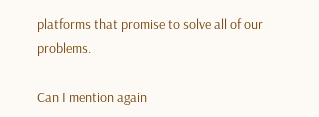platforms that promise to solve all of our problems.

Can I mention again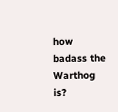how badass the Warthog is?